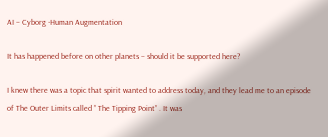AI – Cyborg -Human Augmentation

It has happened before on other planets – should it be supported here?

I knew there was a topic that spirit wanted to address today, and they lead me to an episode of The Outer Limits called ” The Tipping Point” . It was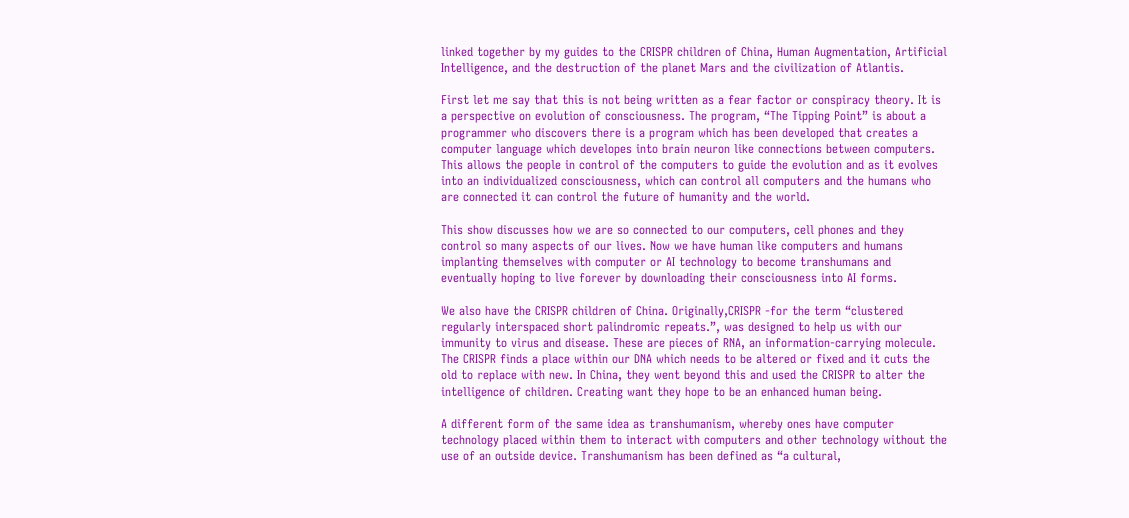linked together by my guides to the CRISPR children of China, Human Augmentation, Artificial Intelligence, and the destruction of the planet Mars and the civilization of Atlantis.

First let me say that this is not being written as a fear factor or conspiracy theory. It is a perspective on evolution of consciousness. The program, “The Tipping Point” is about a programmer who discovers there is a program which has been developed that creates a computer language which developes into brain neuron like connections between computers. This allows the people in control of the computers to guide the evolution and as it evolves into an individualized consciousness, which can control all computers and the humans who are connected it can control the future of humanity and the world.

This show discusses how we are so connected to our computers, cell phones and they control so many aspects of our lives. Now we have human like computers and humans implanting themselves with computer or AI technology to become transhumans and eventually hoping to live forever by downloading their consciousness into AI forms.

We also have the CRISPR children of China. Originally,CRISPR -for the term “clustered regularly interspaced short palindromic repeats.”, was designed to help us with our immunity to virus and disease. These are pieces of RNA, an information-carrying molecule. The CRISPR finds a place within our DNA which needs to be altered or fixed and it cuts the old to replace with new. In China, they went beyond this and used the CRISPR to alter the intelligence of children. Creating want they hope to be an enhanced human being.

A different form of the same idea as transhumanism, whereby ones have computer technology placed within them to interact with computers and other technology without the use of an outside device. Transhumanism has been defined as “a cultural,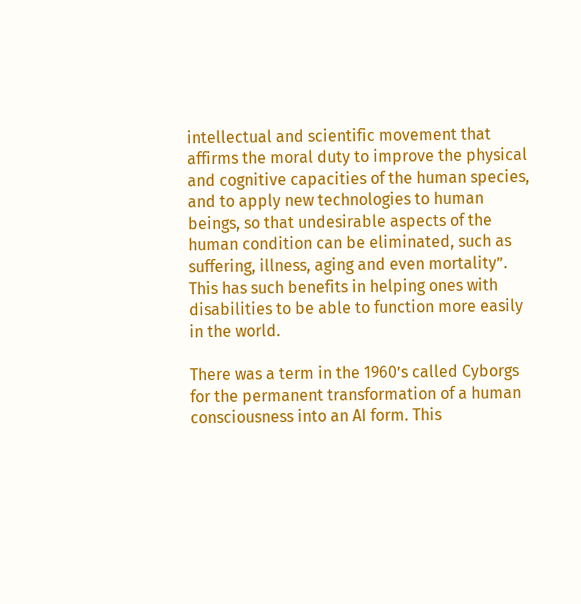intellectual and scientific movement that affirms the moral duty to improve the physical and cognitive capacities of the human species, and to apply new technologies to human beings, so that undesirable aspects of the human condition can be eliminated, such as suffering, illness, aging and even mortality”.  This has such benefits in helping ones with disabilities to be able to function more easily in the world.

There was a term in the 1960’s called Cyborgs for the permanent transformation of a human consciousness into an AI form. This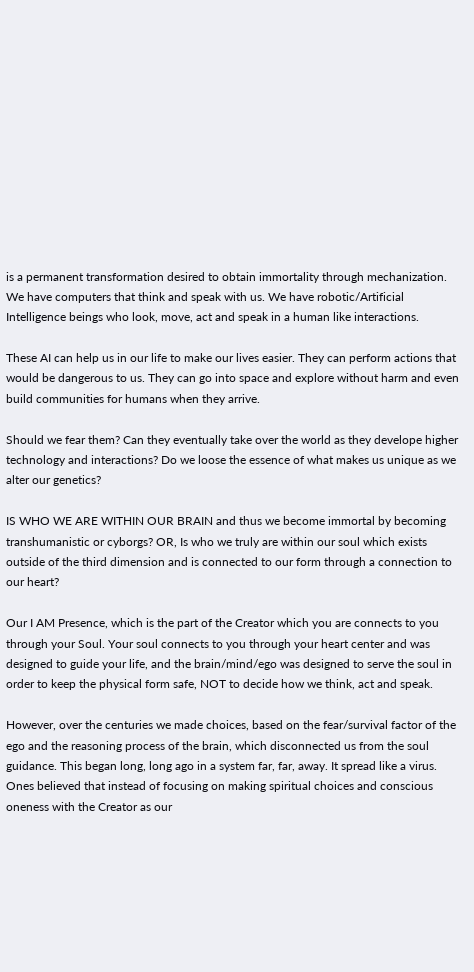is a permanent transformation desired to obtain immortality through mechanization. We have computers that think and speak with us. We have robotic/Artificial Intelligence beings who look, move, act and speak in a human like interactions.

These AI can help us in our life to make our lives easier. They can perform actions that would be dangerous to us. They can go into space and explore without harm and even build communities for humans when they arrive.

Should we fear them? Can they eventually take over the world as they develope higher technology and interactions? Do we loose the essence of what makes us unique as we alter our genetics?

IS WHO WE ARE WITHIN OUR BRAIN and thus we become immortal by becoming transhumanistic or cyborgs? OR, Is who we truly are within our soul which exists outside of the third dimension and is connected to our form through a connection to our heart?

Our I AM Presence, which is the part of the Creator which you are connects to you through your Soul. Your soul connects to you through your heart center and was designed to guide your life, and the brain/mind/ego was designed to serve the soul in order to keep the physical form safe, NOT to decide how we think, act and speak.

However, over the centuries we made choices, based on the fear/survival factor of the ego and the reasoning process of the brain, which disconnected us from the soul guidance. This began long, long ago in a system far, far, away. It spread like a virus. Ones believed that instead of focusing on making spiritual choices and conscious oneness with the Creator as our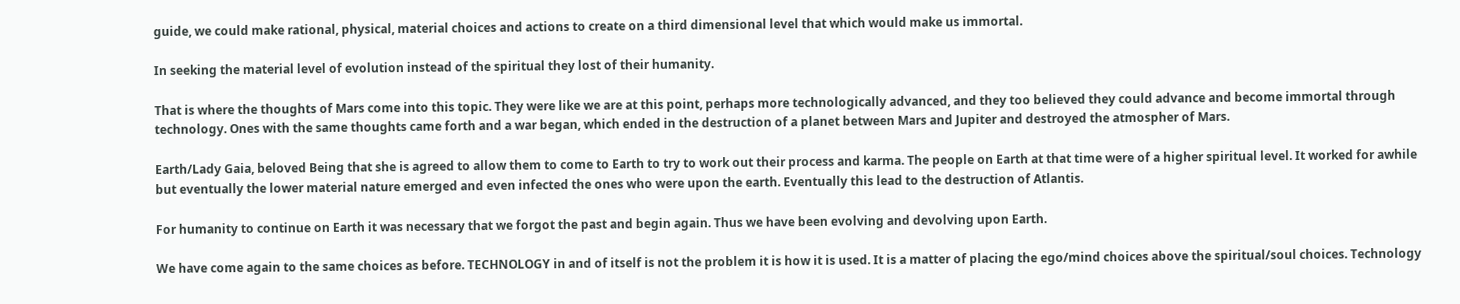guide, we could make rational, physical, material choices and actions to create on a third dimensional level that which would make us immortal.

In seeking the material level of evolution instead of the spiritual they lost of their humanity.

That is where the thoughts of Mars come into this topic. They were like we are at this point, perhaps more technologically advanced, and they too believed they could advance and become immortal through technology. Ones with the same thoughts came forth and a war began, which ended in the destruction of a planet between Mars and Jupiter and destroyed the atmospher of Mars.

Earth/Lady Gaia, beloved Being that she is agreed to allow them to come to Earth to try to work out their process and karma. The people on Earth at that time were of a higher spiritual level. It worked for awhile but eventually the lower material nature emerged and even infected the ones who were upon the earth. Eventually this lead to the destruction of Atlantis.

For humanity to continue on Earth it was necessary that we forgot the past and begin again. Thus we have been evolving and devolving upon Earth.

We have come again to the same choices as before. TECHNOLOGY in and of itself is not the problem it is how it is used. It is a matter of placing the ego/mind choices above the spiritual/soul choices. Technology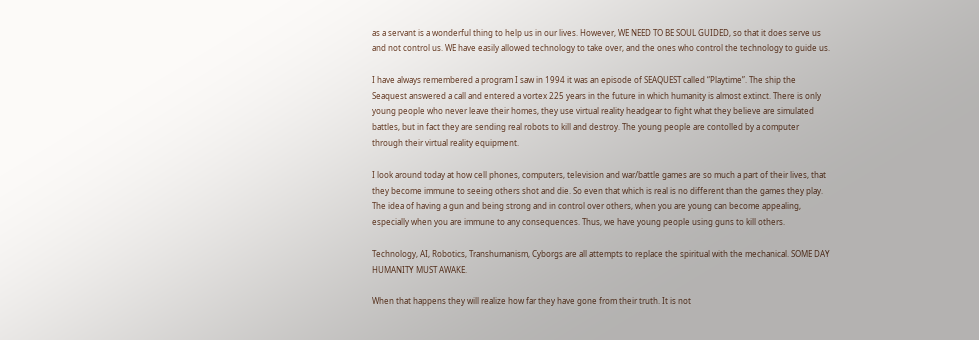as a servant is a wonderful thing to help us in our lives. However, WE NEED TO BE SOUL GUIDED, so that it does serve us and not control us. WE have easily allowed technology to take over, and the ones who control the technology to guide us.

I have always remembered a program I saw in 1994 it was an episode of SEAQUEST called “Playtime”. The ship the Seaquest answered a call and entered a vortex 225 years in the future in which humanity is almost extinct. There is only young people who never leave their homes, they use virtual reality headgear to fight what they believe are simulated battles, but in fact they are sending real robots to kill and destroy. The young people are contolled by a computer through their virtual reality equipment.

I look around today at how cell phones, computers, television and war/battle games are so much a part of their lives, that they become immune to seeing others shot and die. So even that which is real is no different than the games they play. The idea of having a gun and being strong and in control over others, when you are young can become appealing, especially when you are immune to any consequences. Thus, we have young people using guns to kill others.

Technology, AI, Robotics, Transhumanism, Cyborgs are all attempts to replace the spiritual with the mechanical. SOME DAY HUMANITY MUST AWAKE.

When that happens they will realize how far they have gone from their truth. It is not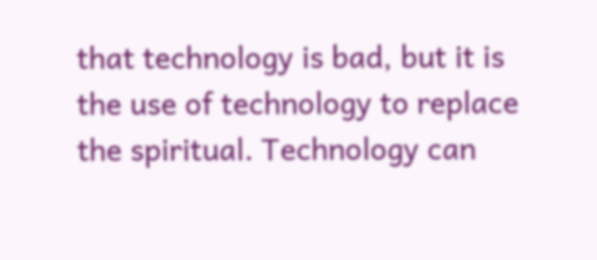that technology is bad, but it is the use of technology to replace the spiritual. Technology can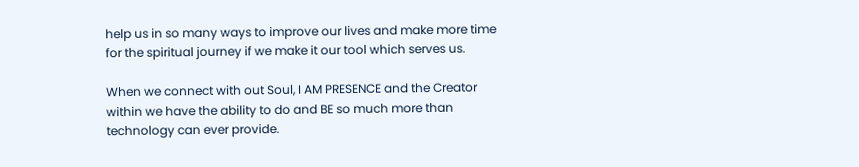help us in so many ways to improve our lives and make more time for the spiritual journey if we make it our tool which serves us.

When we connect with out Soul, I AM PRESENCE and the Creator within we have the ability to do and BE so much more than technology can ever provide.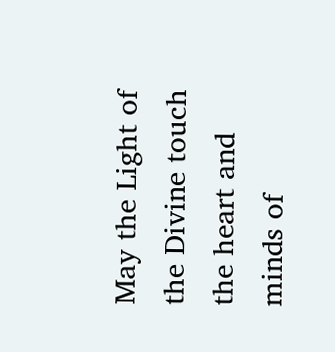May the Light of the Divine touch the heart and minds of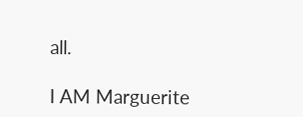all.

I AM Marguerite